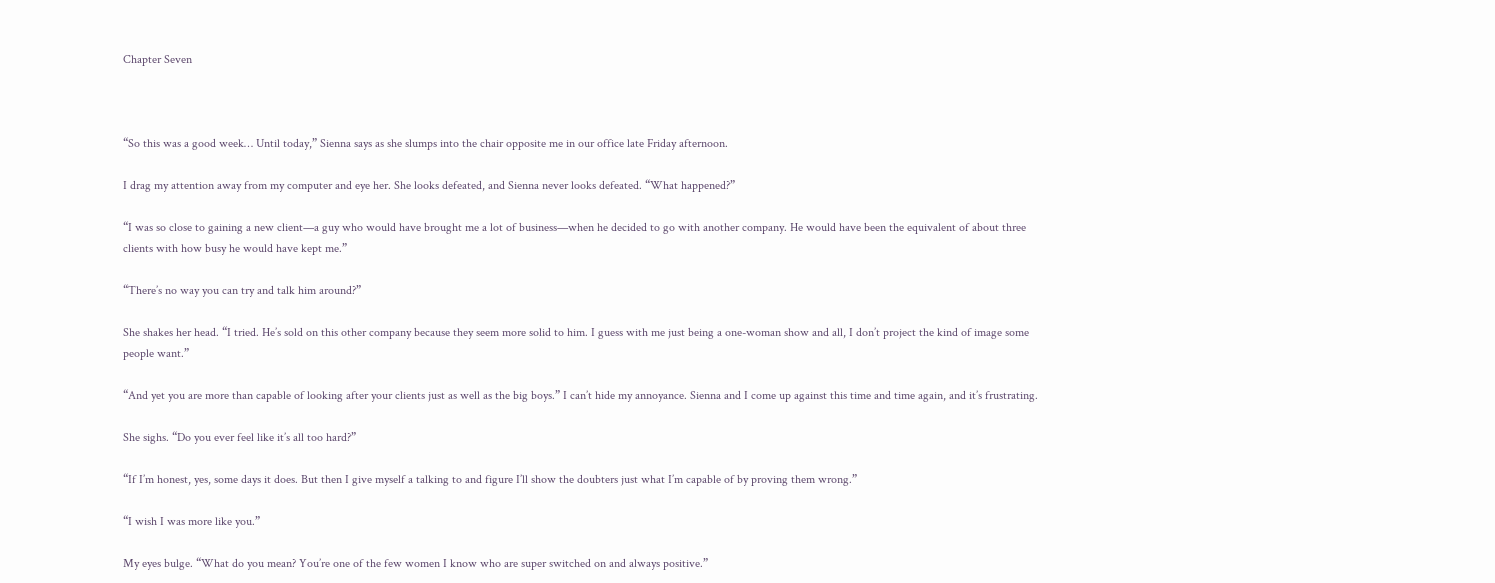Chapter Seven



“So this was a good week… Until today,” Sienna says as she slumps into the chair opposite me in our office late Friday afternoon.

I drag my attention away from my computer and eye her. She looks defeated, and Sienna never looks defeated. “What happened?”

“I was so close to gaining a new client—a guy who would have brought me a lot of business—when he decided to go with another company. He would have been the equivalent of about three clients with how busy he would have kept me.”

“There’s no way you can try and talk him around?”

She shakes her head. “I tried. He’s sold on this other company because they seem more solid to him. I guess with me just being a one-woman show and all, I don’t project the kind of image some people want.”

“And yet you are more than capable of looking after your clients just as well as the big boys.” I can’t hide my annoyance. Sienna and I come up against this time and time again, and it’s frustrating.

She sighs. “Do you ever feel like it’s all too hard?”

“If I’m honest, yes, some days it does. But then I give myself a talking to and figure I’ll show the doubters just what I’m capable of by proving them wrong.”

“I wish I was more like you.”

My eyes bulge. “What do you mean? You’re one of the few women I know who are super switched on and always positive.”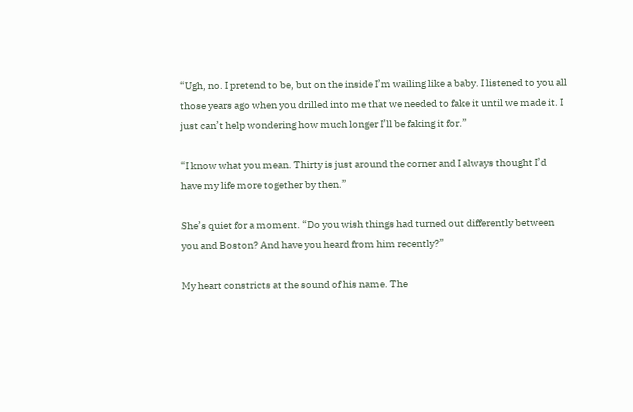“Ugh, no. I pretend to be, but on the inside I’m wailing like a baby. I listened to you all those years ago when you drilled into me that we needed to fake it until we made it. I just can’t help wondering how much longer I’ll be faking it for.”

“I know what you mean. Thirty is just around the corner and I always thought I’d have my life more together by then.”

She’s quiet for a moment. “Do you wish things had turned out differently between you and Boston? And have you heard from him recently?”

My heart constricts at the sound of his name. The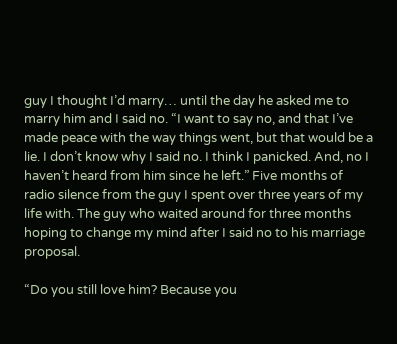guy I thought I’d marry… until the day he asked me to marry him and I said no. “I want to say no, and that I’ve made peace with the way things went, but that would be a lie. I don’t know why I said no. I think I panicked. And, no I haven’t heard from him since he left.” Five months of radio silence from the guy I spent over three years of my life with. The guy who waited around for three months hoping to change my mind after I said no to his marriage proposal.

“Do you still love him? Because you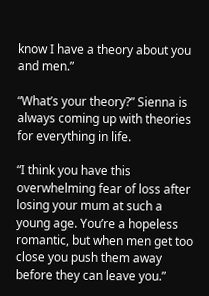know I have a theory about you and men.”

“What’s your theory?” Sienna is always coming up with theories for everything in life.

“I think you have this overwhelming fear of loss after losing your mum at such a young age. You’re a hopeless romantic, but when men get too close you push them away before they can leave you.”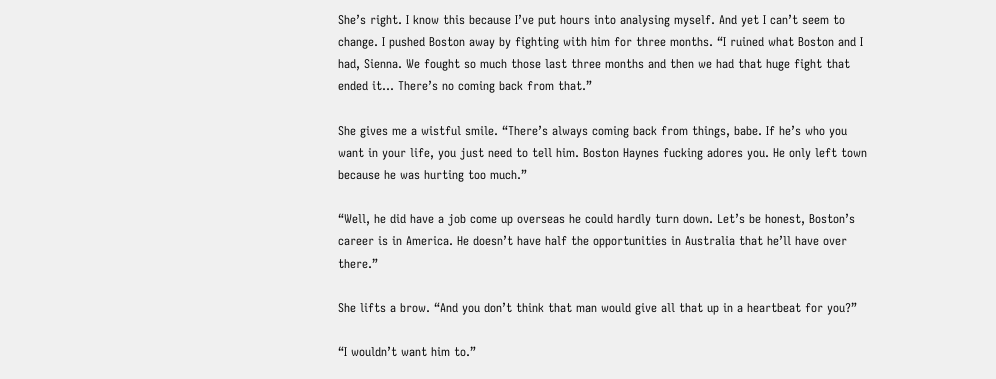She’s right. I know this because I’ve put hours into analysing myself. And yet I can’t seem to change. I pushed Boston away by fighting with him for three months. “I ruined what Boston and I had, Sienna. We fought so much those last three months and then we had that huge fight that ended it… There’s no coming back from that.”

She gives me a wistful smile. “There’s always coming back from things, babe. If he’s who you want in your life, you just need to tell him. Boston Haynes fucking adores you. He only left town because he was hurting too much.”

“Well, he did have a job come up overseas he could hardly turn down. Let’s be honest, Boston’s career is in America. He doesn’t have half the opportunities in Australia that he’ll have over there.”

She lifts a brow. “And you don’t think that man would give all that up in a heartbeat for you?”

“I wouldn’t want him to.”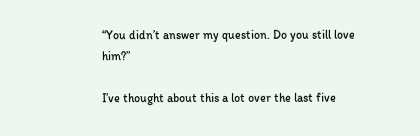“You didn’t answer my question. Do you still love him?”

I’ve thought about this a lot over the last five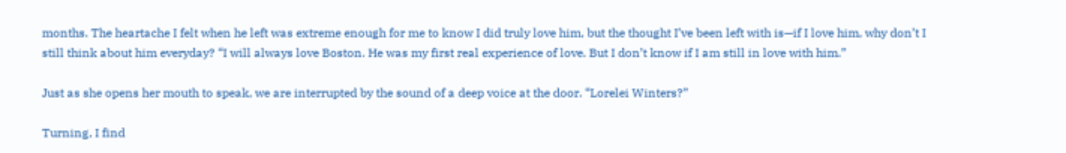months. The heartache I felt when he left was extreme enough for me to know I did truly love him, but the thought I’ve been left with is—if I love him, why don’t I still think about him everyday? “I will always love Boston. He was my first real experience of love. But I don’t know if I am still in love with him.”

Just as she opens her mouth to speak, we are interrupted by the sound of a deep voice at the door. “Lorelei Winters?”

Turning, I find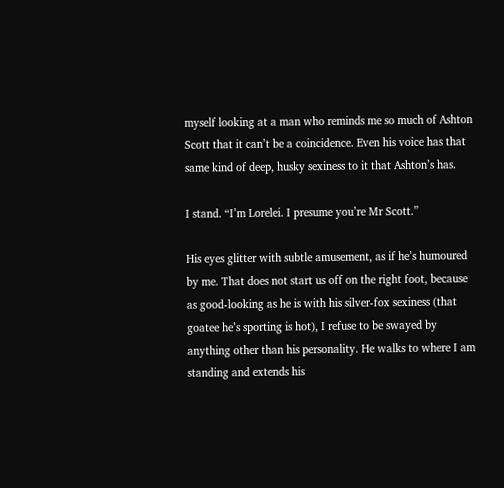myself looking at a man who reminds me so much of Ashton Scott that it can’t be a coincidence. Even his voice has that same kind of deep, husky sexiness to it that Ashton’s has.

I stand. “I’m Lorelei. I presume you’re Mr Scott.”

His eyes glitter with subtle amusement, as if he’s humoured by me. That does not start us off on the right foot, because as good-looking as he is with his silver-fox sexiness (that goatee he’s sporting is hot), I refuse to be swayed by anything other than his personality. He walks to where I am standing and extends his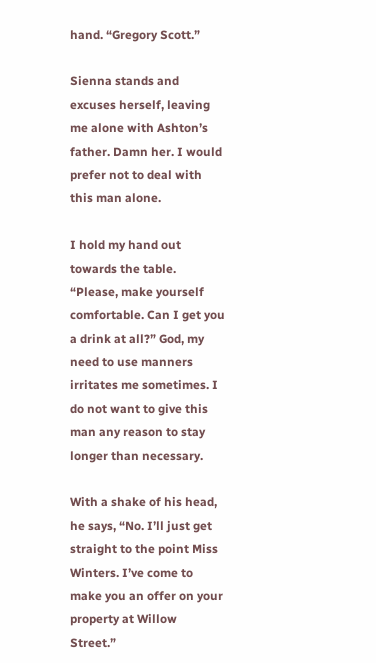hand. “Gregory Scott.”

Sienna stands and excuses herself, leaving me alone with Ashton’s father. Damn her. I would prefer not to deal with this man alone.

I hold my hand out towards the table. “Please, make yourself comfortable. Can I get you a drink at all?” God, my need to use manners irritates me sometimes. I do not want to give this man any reason to stay longer than necessary.

With a shake of his head, he says, “No. I’ll just get straight to the point Miss Winters. I’ve come to make you an offer on your property at Willow Street.”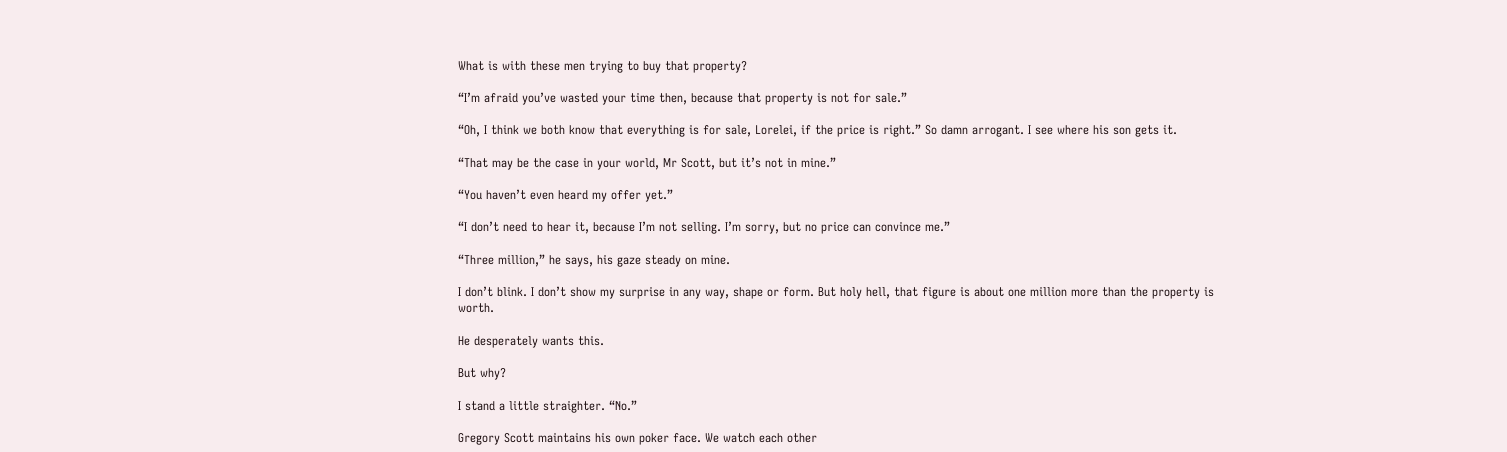What is with these men trying to buy that property?

“I’m afraid you’ve wasted your time then, because that property is not for sale.”

“Oh, I think we both know that everything is for sale, Lorelei, if the price is right.” So damn arrogant. I see where his son gets it.

“That may be the case in your world, Mr Scott, but it’s not in mine.”

“You haven’t even heard my offer yet.”

“I don’t need to hear it, because I’m not selling. I’m sorry, but no price can convince me.”

“Three million,” he says, his gaze steady on mine.

I don’t blink. I don’t show my surprise in any way, shape or form. But holy hell, that figure is about one million more than the property is worth.

He desperately wants this.

But why?

I stand a little straighter. “No.”

Gregory Scott maintains his own poker face. We watch each other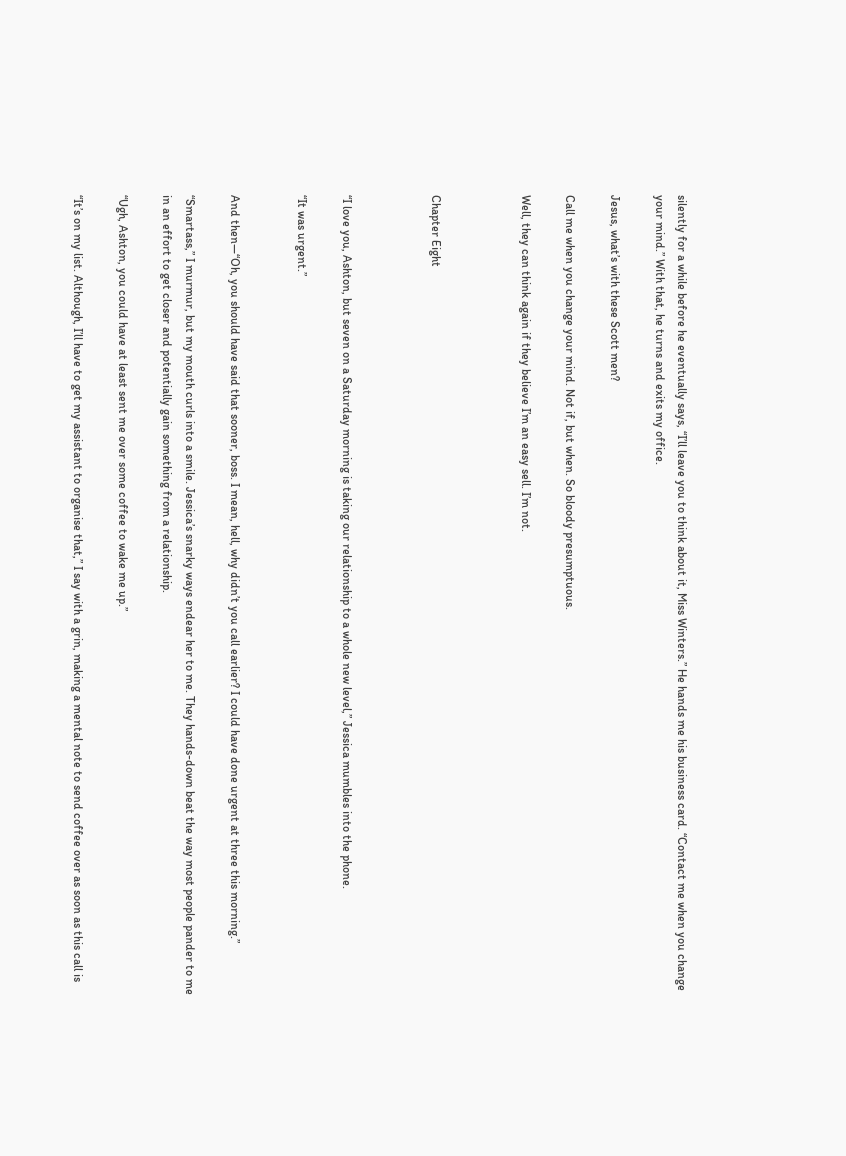silently for a while before he eventually says, “I’ll leave you to think about it, Miss Winters.” He hands me his business card. “Contact me when you change your mind.” With that, he turns and exits my office.

Jesus, what’s with these Scott men?

Call me when you change your mind. Not if, but when. So bloody presumptuous.

Well, they can think again if they believe I’m an easy sell. I’m not.



Chapter Eight



“I love you, Ashton, but seven on a Saturday morning is taking our relationship to a whole new level,” Jessica mumbles into the phone.

“It was urgent.”


And then—“Oh, you should have said that sooner, boss. I mean, hell, why didn’t you call earlier? I could have done urgent at three this morning.”

“Smartass,” I murmur, but my mouth curls into a smile. Jessica’s snarky ways endear her to me. They hands-down beat the way most people pander to me in an effort to get closer and potentially gain something from a relationship.

“Ugh, Ashton, you could have at least sent me over some coffee to wake me up.”

“It’s on my list. Although, I’ll have to get my assistant to organise that,” I say with a grin, making a mental note to send coffee over as soon as this call is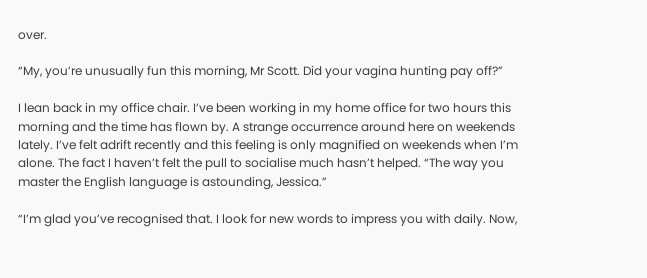over.

“My, you’re unusually fun this morning, Mr Scott. Did your vagina hunting pay off?”

I lean back in my office chair. I’ve been working in my home office for two hours this morning and the time has flown by. A strange occurrence around here on weekends lately. I’ve felt adrift recently and this feeling is only magnified on weekends when I’m alone. The fact I haven’t felt the pull to socialise much hasn’t helped. “The way you master the English language is astounding, Jessica.”

“I’m glad you’ve recognised that. I look for new words to impress you with daily. Now,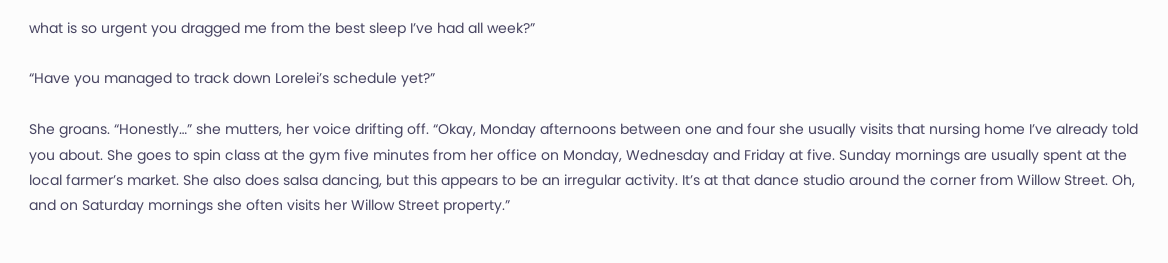what is so urgent you dragged me from the best sleep I’ve had all week?”

“Have you managed to track down Lorelei’s schedule yet?”

She groans. “Honestly…” she mutters, her voice drifting off. “Okay, Monday afternoons between one and four she usually visits that nursing home I’ve already told you about. She goes to spin class at the gym five minutes from her office on Monday, Wednesday and Friday at five. Sunday mornings are usually spent at the local farmer’s market. She also does salsa dancing, but this appears to be an irregular activity. It’s at that dance studio around the corner from Willow Street. Oh, and on Saturday mornings she often visits her Willow Street property.”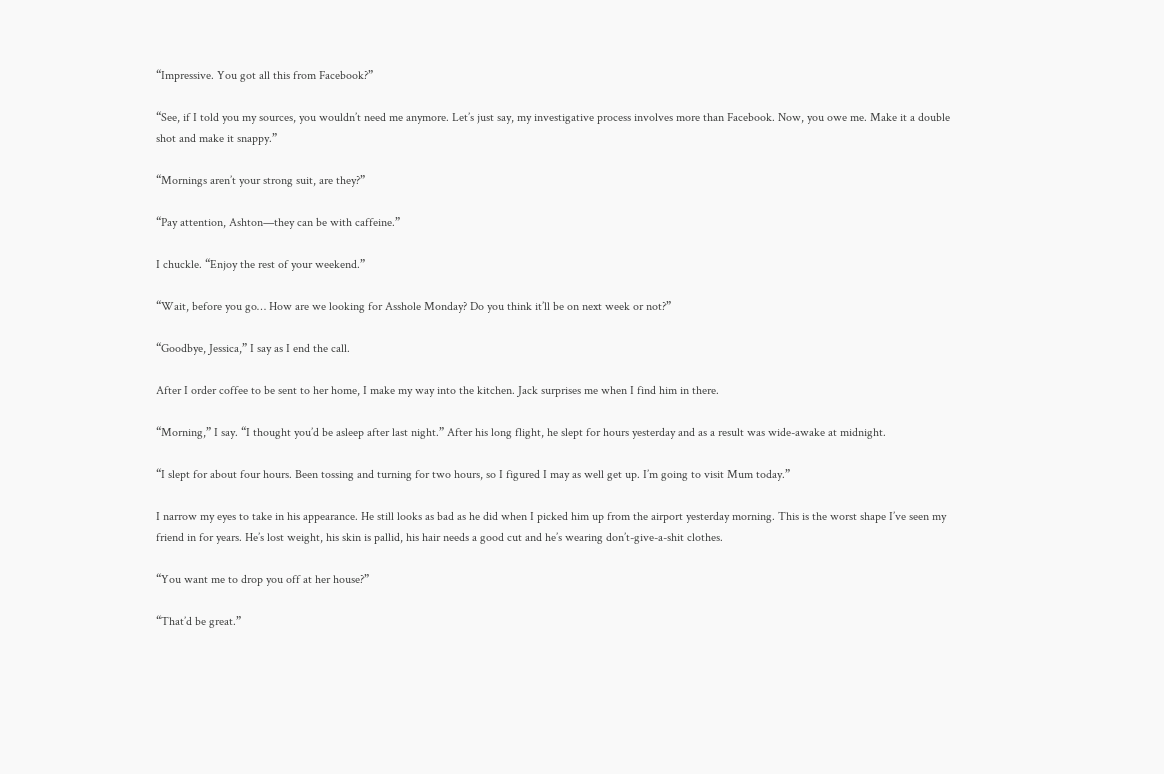“Impressive. You got all this from Facebook?”

“See, if I told you my sources, you wouldn’t need me anymore. Let’s just say, my investigative process involves more than Facebook. Now, you owe me. Make it a double shot and make it snappy.”

“Mornings aren’t your strong suit, are they?”

“Pay attention, Ashton—they can be with caffeine.”

I chuckle. “Enjoy the rest of your weekend.”

“Wait, before you go… How are we looking for Asshole Monday? Do you think it’ll be on next week or not?”

“Goodbye, Jessica,” I say as I end the call.

After I order coffee to be sent to her home, I make my way into the kitchen. Jack surprises me when I find him in there.

“Morning,” I say. “I thought you’d be asleep after last night.” After his long flight, he slept for hours yesterday and as a result was wide-awake at midnight.

“I slept for about four hours. Been tossing and turning for two hours, so I figured I may as well get up. I’m going to visit Mum today.”

I narrow my eyes to take in his appearance. He still looks as bad as he did when I picked him up from the airport yesterday morning. This is the worst shape I’ve seen my friend in for years. He’s lost weight, his skin is pallid, his hair needs a good cut and he’s wearing don’t-give-a-shit clothes.

“You want me to drop you off at her house?”

“That’d be great.”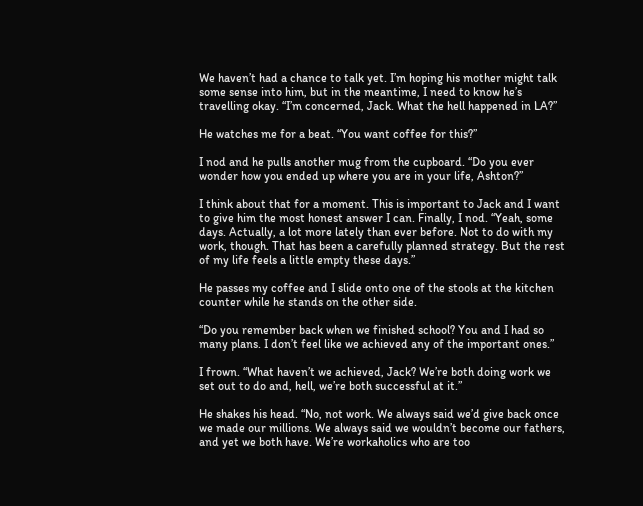We haven’t had a chance to talk yet. I’m hoping his mother might talk some sense into him, but in the meantime, I need to know he’s travelling okay. “I’m concerned, Jack. What the hell happened in LA?”

He watches me for a beat. “You want coffee for this?”

I nod and he pulls another mug from the cupboard. “Do you ever wonder how you ended up where you are in your life, Ashton?”

I think about that for a moment. This is important to Jack and I want to give him the most honest answer I can. Finally, I nod. “Yeah, some days. Actually, a lot more lately than ever before. Not to do with my work, though. That has been a carefully planned strategy. But the rest of my life feels a little empty these days.”

He passes my coffee and I slide onto one of the stools at the kitchen counter while he stands on the other side.

“Do you remember back when we finished school? You and I had so many plans. I don’t feel like we achieved any of the important ones.”

I frown. “What haven’t we achieved, Jack? We’re both doing work we set out to do and, hell, we’re both successful at it.”

He shakes his head. “No, not work. We always said we’d give back once we made our millions. We always said we wouldn’t become our fathers, and yet we both have. We’re workaholics who are too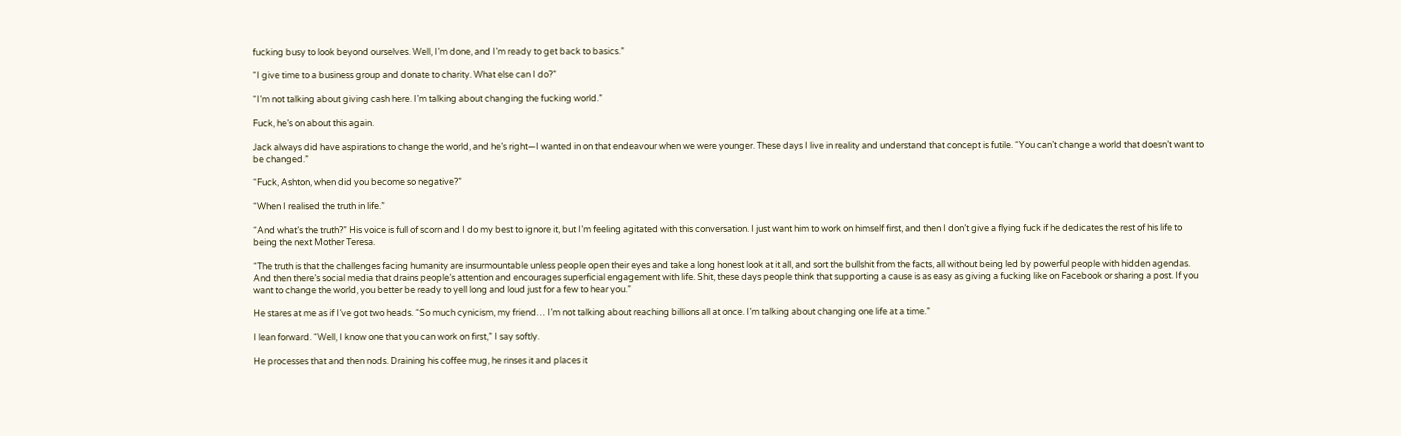fucking busy to look beyond ourselves. Well, I’m done, and I’m ready to get back to basics.”

“I give time to a business group and donate to charity. What else can I do?”

“I’m not talking about giving cash here. I’m talking about changing the fucking world.”

Fuck, he’s on about this again.

Jack always did have aspirations to change the world, and he’s right—I wanted in on that endeavour when we were younger. These days I live in reality and understand that concept is futile. “You can’t change a world that doesn’t want to be changed.”

“Fuck, Ashton, when did you become so negative?”

“When I realised the truth in life.”

“And what’s the truth?” His voice is full of scorn and I do my best to ignore it, but I’m feeling agitated with this conversation. I just want him to work on himself first, and then I don’t give a flying fuck if he dedicates the rest of his life to being the next Mother Teresa.

“The truth is that the challenges facing humanity are insurmountable unless people open their eyes and take a long honest look at it all, and sort the bullshit from the facts, all without being led by powerful people with hidden agendas. And then there’s social media that drains people’s attention and encourages superficial engagement with life. Shit, these days people think that supporting a cause is as easy as giving a fucking like on Facebook or sharing a post. If you want to change the world, you better be ready to yell long and loud just for a few to hear you.”

He stares at me as if I’ve got two heads. “So much cynicism, my friend… I’m not talking about reaching billions all at once. I’m talking about changing one life at a time.”

I lean forward. “Well, I know one that you can work on first,” I say softly.

He processes that and then nods. Draining his coffee mug, he rinses it and places it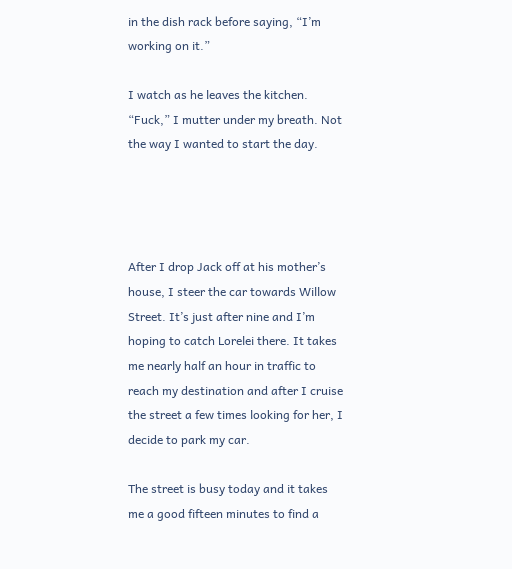in the dish rack before saying, “I’m working on it.”

I watch as he leaves the kitchen. “Fuck,” I mutter under my breath. Not the way I wanted to start the day.




After I drop Jack off at his mother’s house, I steer the car towards Willow Street. It’s just after nine and I’m hoping to catch Lorelei there. It takes me nearly half an hour in traffic to reach my destination and after I cruise the street a few times looking for her, I decide to park my car.

The street is busy today and it takes me a good fifteen minutes to find a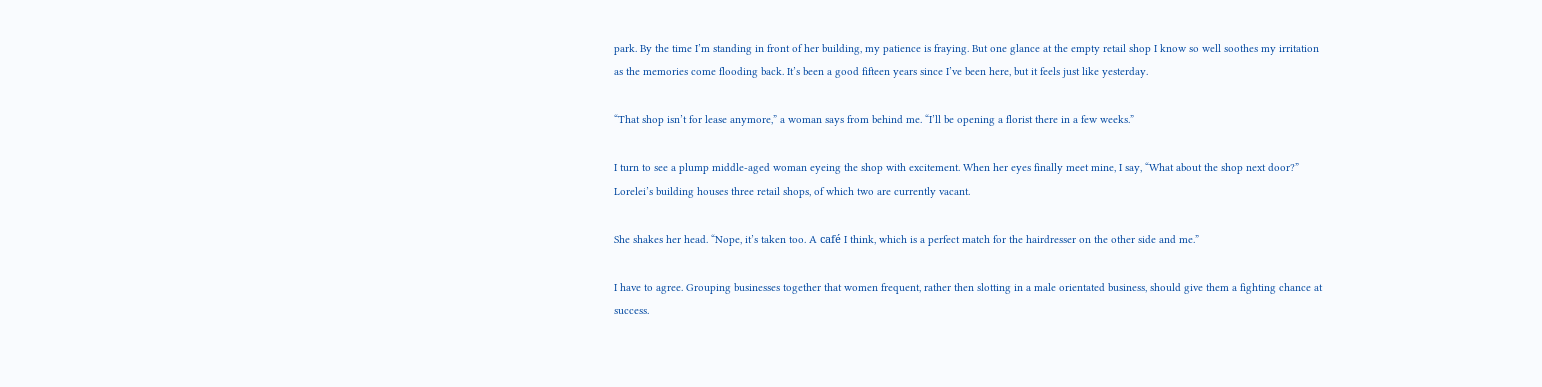park. By the time I’m standing in front of her building, my patience is fraying. But one glance at the empty retail shop I know so well soothes my irritation as the memories come flooding back. It’s been a good fifteen years since I’ve been here, but it feels just like yesterday.

“That shop isn’t for lease anymore,” a woman says from behind me. “I’ll be opening a florist there in a few weeks.”

I turn to see a plump middle-aged woman eyeing the shop with excitement. When her eyes finally meet mine, I say, “What about the shop next door?” Lorelei’s building houses three retail shops, of which two are currently vacant.

She shakes her head. “Nope, it’s taken too. A café I think, which is a perfect match for the hairdresser on the other side and me.”

I have to agree. Grouping businesses together that women frequent, rather then slotting in a male orientated business, should give them a fighting chance at success.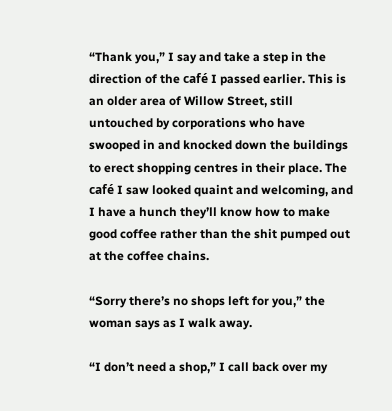“Thank you,” I say and take a step in the direction of the café I passed earlier. This is an older area of Willow Street, still untouched by corporations who have swooped in and knocked down the buildings to erect shopping centres in their place. The café I saw looked quaint and welcoming, and I have a hunch they’ll know how to make good coffee rather than the shit pumped out at the coffee chains.

“Sorry there’s no shops left for you,” the woman says as I walk away.

“I don’t need a shop,” I call back over my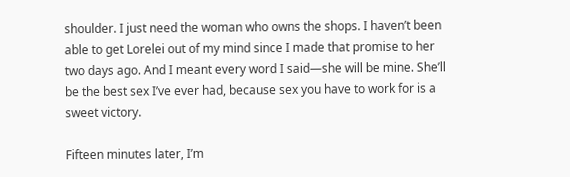shoulder. I just need the woman who owns the shops. I haven’t been able to get Lorelei out of my mind since I made that promise to her two days ago. And I meant every word I said—she will be mine. She’ll be the best sex I’ve ever had, because sex you have to work for is a sweet victory.

Fifteen minutes later, I’m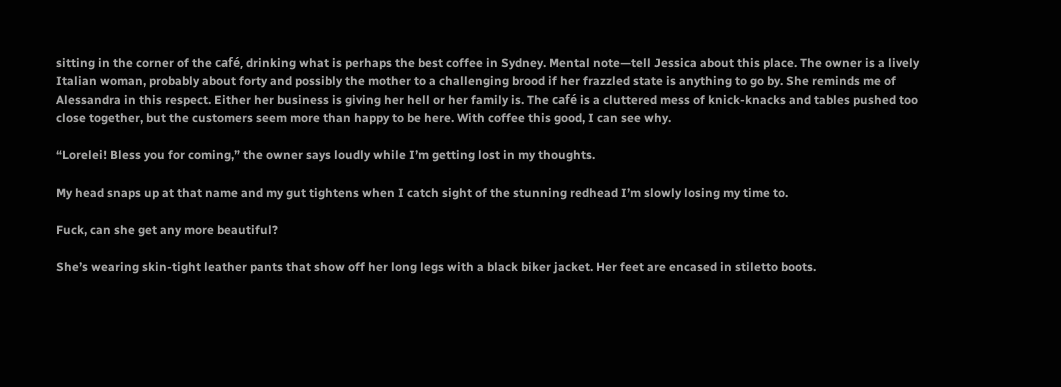sitting in the corner of the café, drinking what is perhaps the best coffee in Sydney. Mental note—tell Jessica about this place. The owner is a lively Italian woman, probably about forty and possibly the mother to a challenging brood if her frazzled state is anything to go by. She reminds me of Alessandra in this respect. Either her business is giving her hell or her family is. The café is a cluttered mess of knick-knacks and tables pushed too close together, but the customers seem more than happy to be here. With coffee this good, I can see why.

“Lorelei! Bless you for coming,” the owner says loudly while I’m getting lost in my thoughts.

My head snaps up at that name and my gut tightens when I catch sight of the stunning redhead I’m slowly losing my time to.

Fuck, can she get any more beautiful?

She’s wearing skin-tight leather pants that show off her long legs with a black biker jacket. Her feet are encased in stiletto boots.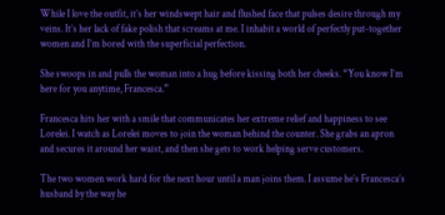While I love the outfit, it’s her windswept hair and flushed face that pulses desire through my veins. It’s her lack of fake polish that screams at me. I inhabit a world of perfectly put-together women and I’m bored with the superficial perfection.

She swoops in and pulls the woman into a hug before kissing both her cheeks. “You know I’m here for you anytime, Francesca.”

Francesca hits her with a smile that communicates her extreme relief and happiness to see Lorelei. I watch as Lorelei moves to join the woman behind the counter. She grabs an apron and secures it around her waist, and then she gets to work helping serve customers.

The two women work hard for the next hour until a man joins them. I assume he’s Francesca’s husband by the way he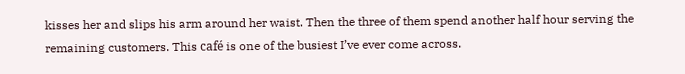kisses her and slips his arm around her waist. Then the three of them spend another half hour serving the remaining customers. This café is one of the busiest I’ve ever come across.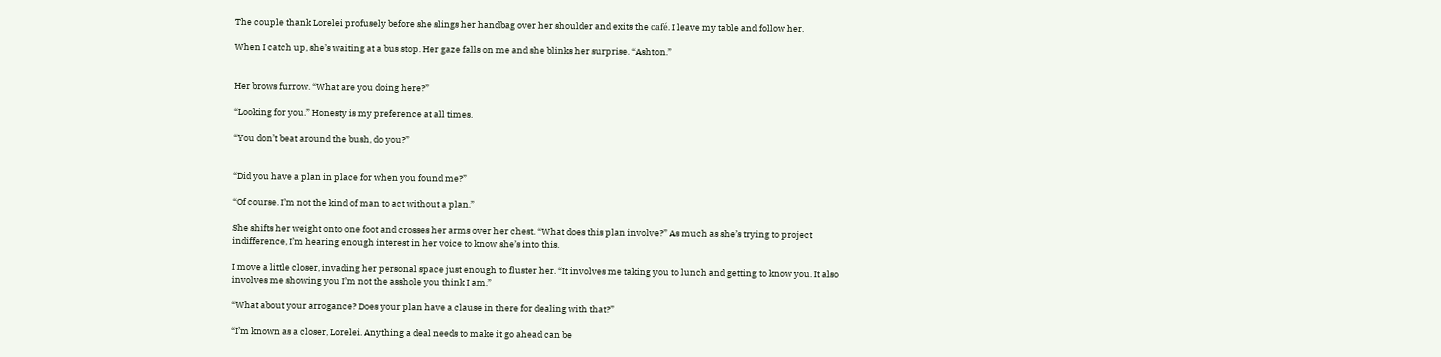The couple thank Lorelei profusely before she slings her handbag over her shoulder and exits the café. I leave my table and follow her.

When I catch up, she’s waiting at a bus stop. Her gaze falls on me and she blinks her surprise. “Ashton.”


Her brows furrow. “What are you doing here?”

“Looking for you.” Honesty is my preference at all times.

“You don’t beat around the bush, do you?”


“Did you have a plan in place for when you found me?”

“Of course. I’m not the kind of man to act without a plan.”

She shifts her weight onto one foot and crosses her arms over her chest. “What does this plan involve?” As much as she’s trying to project indifference, I’m hearing enough interest in her voice to know she’s into this.

I move a little closer, invading her personal space just enough to fluster her. “It involves me taking you to lunch and getting to know you. It also involves me showing you I’m not the asshole you think I am.”

“What about your arrogance? Does your plan have a clause in there for dealing with that?”

“I’m known as a closer, Lorelei. Anything a deal needs to make it go ahead can be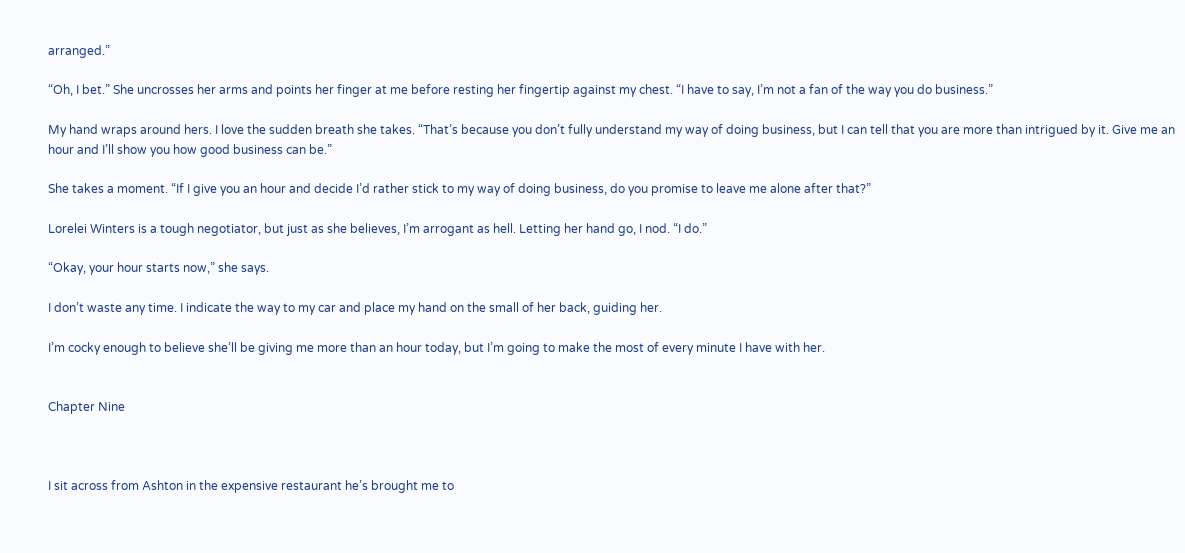arranged.”

“Oh, I bet.” She uncrosses her arms and points her finger at me before resting her fingertip against my chest. “I have to say, I’m not a fan of the way you do business.”

My hand wraps around hers. I love the sudden breath she takes. “That’s because you don’t fully understand my way of doing business, but I can tell that you are more than intrigued by it. Give me an hour and I’ll show you how good business can be.”

She takes a moment. “If I give you an hour and decide I’d rather stick to my way of doing business, do you promise to leave me alone after that?”

Lorelei Winters is a tough negotiator, but just as she believes, I’m arrogant as hell. Letting her hand go, I nod. “I do.”

“Okay, your hour starts now,” she says.

I don’t waste any time. I indicate the way to my car and place my hand on the small of her back, guiding her.

I’m cocky enough to believe she’ll be giving me more than an hour today, but I’m going to make the most of every minute I have with her.


Chapter Nine



I sit across from Ashton in the expensive restaurant he’s brought me to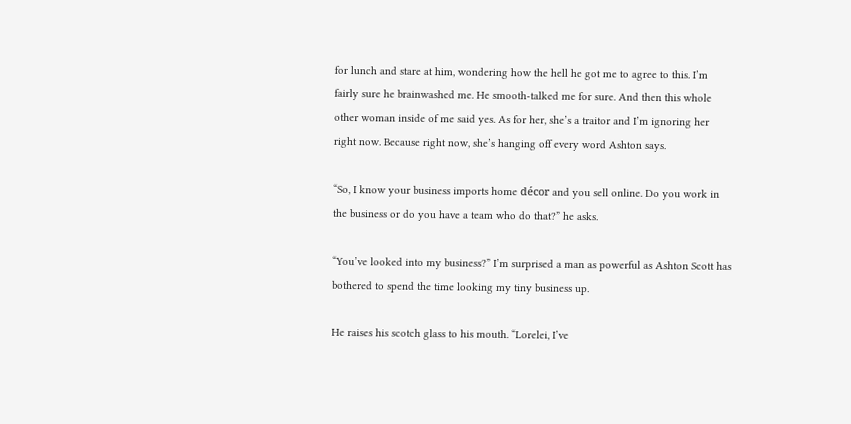for lunch and stare at him, wondering how the hell he got me to agree to this. I’m fairly sure he brainwashed me. He smooth-talked me for sure. And then this whole other woman inside of me said yes. As for her, she’s a traitor and I’m ignoring her right now. Because right now, she’s hanging off every word Ashton says.

“So, I know your business imports home décor and you sell online. Do you work in the business or do you have a team who do that?” he asks.

“You’ve looked into my business?” I’m surprised a man as powerful as Ashton Scott has bothered to spend the time looking my tiny business up.

He raises his scotch glass to his mouth. “Lorelei, I’ve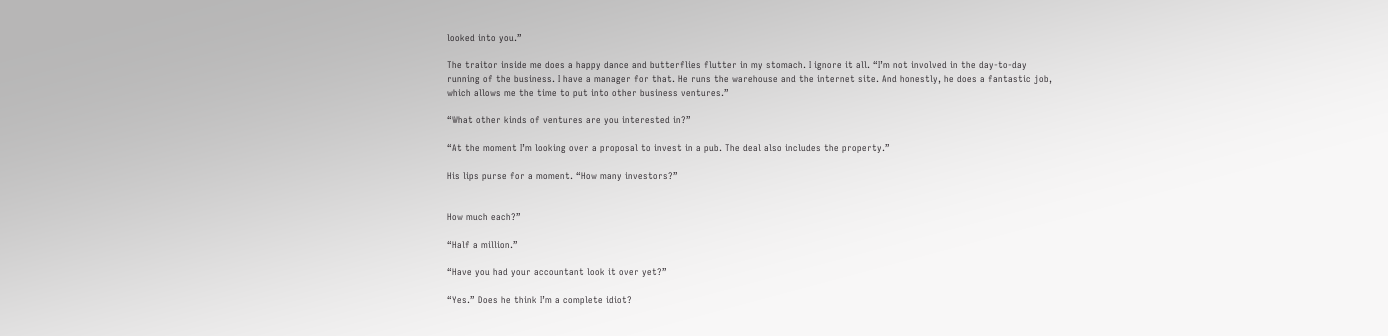looked into you.”

The traitor inside me does a happy dance and butterflies flutter in my stomach. I ignore it all. “I’m not involved in the day-to-day running of the business. I have a manager for that. He runs the warehouse and the internet site. And honestly, he does a fantastic job, which allows me the time to put into other business ventures.”

“What other kinds of ventures are you interested in?”

“At the moment I’m looking over a proposal to invest in a pub. The deal also includes the property.”

His lips purse for a moment. “How many investors?”


How much each?”

“Half a million.”

“Have you had your accountant look it over yet?”

“Yes.” Does he think I’m a complete idiot?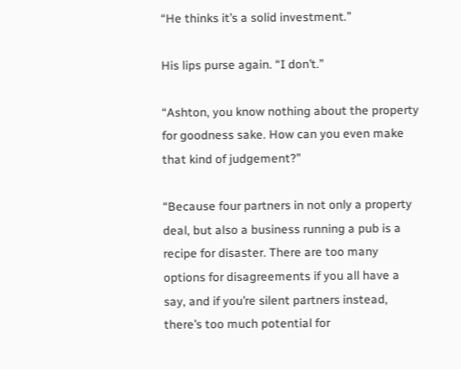“He thinks it’s a solid investment.”

His lips purse again. “I don’t.”

“Ashton, you know nothing about the property for goodness sake. How can you even make that kind of judgement?”

“Because four partners in not only a property deal, but also a business running a pub is a recipe for disaster. There are too many options for disagreements if you all have a say, and if you’re silent partners instead, there’s too much potential for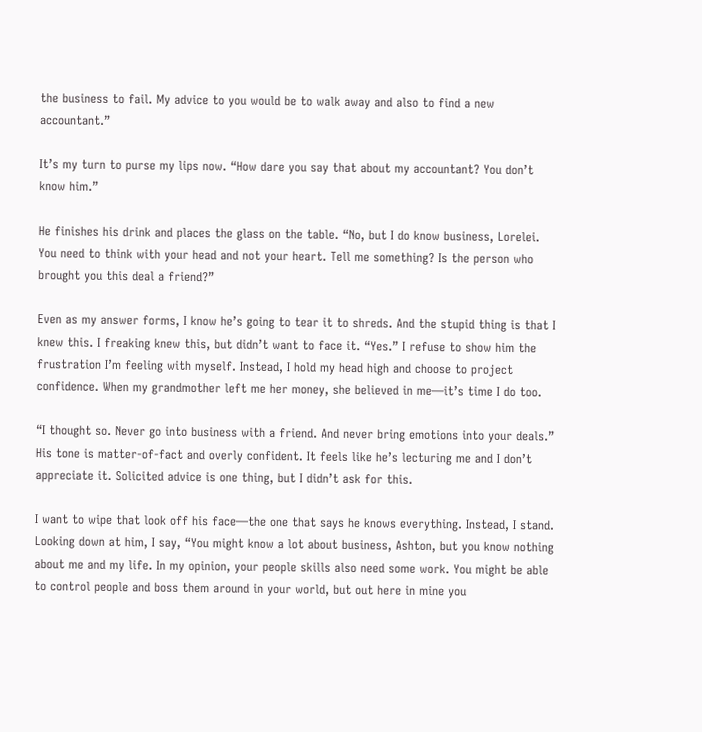the business to fail. My advice to you would be to walk away and also to find a new accountant.”

It’s my turn to purse my lips now. “How dare you say that about my accountant? You don’t know him.”

He finishes his drink and places the glass on the table. “No, but I do know business, Lorelei. You need to think with your head and not your heart. Tell me something? Is the person who brought you this deal a friend?”

Even as my answer forms, I know he’s going to tear it to shreds. And the stupid thing is that I knew this. I freaking knew this, but didn’t want to face it. “Yes.” I refuse to show him the frustration I’m feeling with myself. Instead, I hold my head high and choose to project confidence. When my grandmother left me her money, she believed in me—it’s time I do too.

“I thought so. Never go into business with a friend. And never bring emotions into your deals.” His tone is matter-of-fact and overly confident. It feels like he’s lecturing me and I don’t appreciate it. Solicited advice is one thing, but I didn’t ask for this.

I want to wipe that look off his face—the one that says he knows everything. Instead, I stand. Looking down at him, I say, “You might know a lot about business, Ashton, but you know nothing about me and my life. In my opinion, your people skills also need some work. You might be able to control people and boss them around in your world, but out here in mine you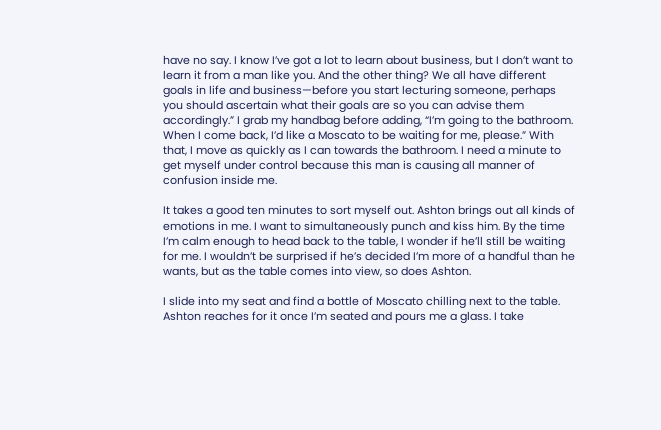have no say. I know I’ve got a lot to learn about business, but I don’t want to learn it from a man like you. And the other thing? We all have different goals in life and business—before you start lecturing someone, perhaps you should ascertain what their goals are so you can advise them accordingly.” I grab my handbag before adding, “I’m going to the bathroom. When I come back, I’d like a Moscato to be waiting for me, please.” With that, I move as quickly as I can towards the bathroom. I need a minute to get myself under control because this man is causing all manner of confusion inside me.

It takes a good ten minutes to sort myself out. Ashton brings out all kinds of emotions in me. I want to simultaneously punch and kiss him. By the time I’m calm enough to head back to the table, I wonder if he’ll still be waiting for me. I wouldn’t be surprised if he’s decided I’m more of a handful than he wants, but as the table comes into view, so does Ashton.

I slide into my seat and find a bottle of Moscato chilling next to the table. Ashton reaches for it once I’m seated and pours me a glass. I take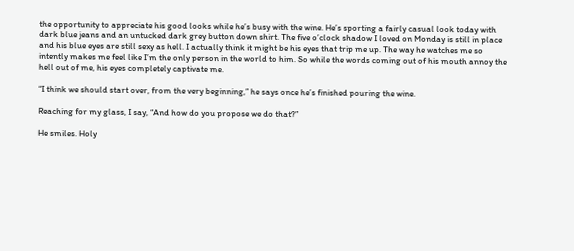the opportunity to appreciate his good looks while he’s busy with the wine. He’s sporting a fairly casual look today with dark blue jeans and an untucked dark grey button down shirt. The five o’clock shadow I loved on Monday is still in place and his blue eyes are still sexy as hell. I actually think it might be his eyes that trip me up. The way he watches me so intently makes me feel like I’m the only person in the world to him. So while the words coming out of his mouth annoy the hell out of me, his eyes completely captivate me.

“I think we should start over, from the very beginning,” he says once he’s finished pouring the wine.

Reaching for my glass, I say, “And how do you propose we do that?”

He smiles. Holy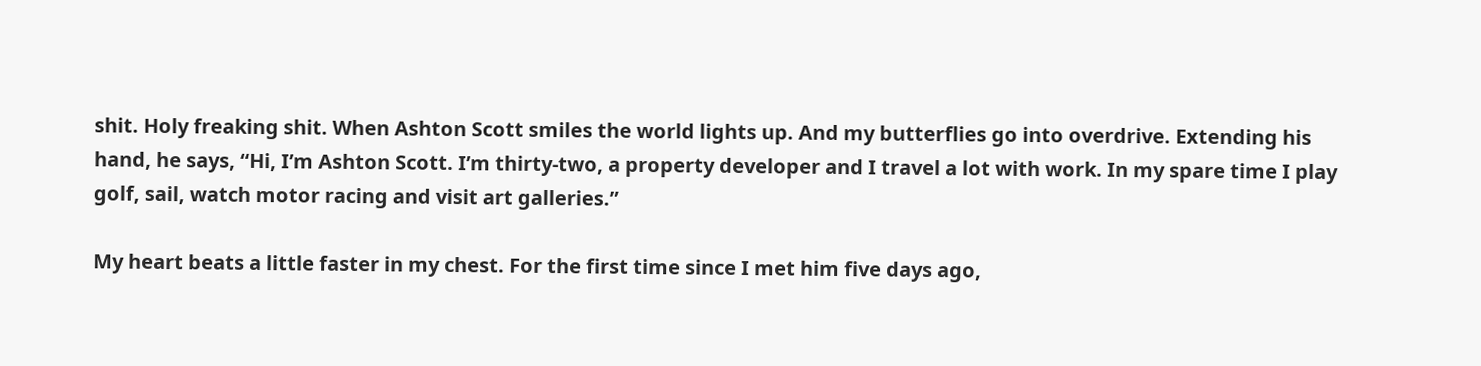shit. Holy freaking shit. When Ashton Scott smiles the world lights up. And my butterflies go into overdrive. Extending his hand, he says, “Hi, I’m Ashton Scott. I’m thirty-two, a property developer and I travel a lot with work. In my spare time I play golf, sail, watch motor racing and visit art galleries.”

My heart beats a little faster in my chest. For the first time since I met him five days ago,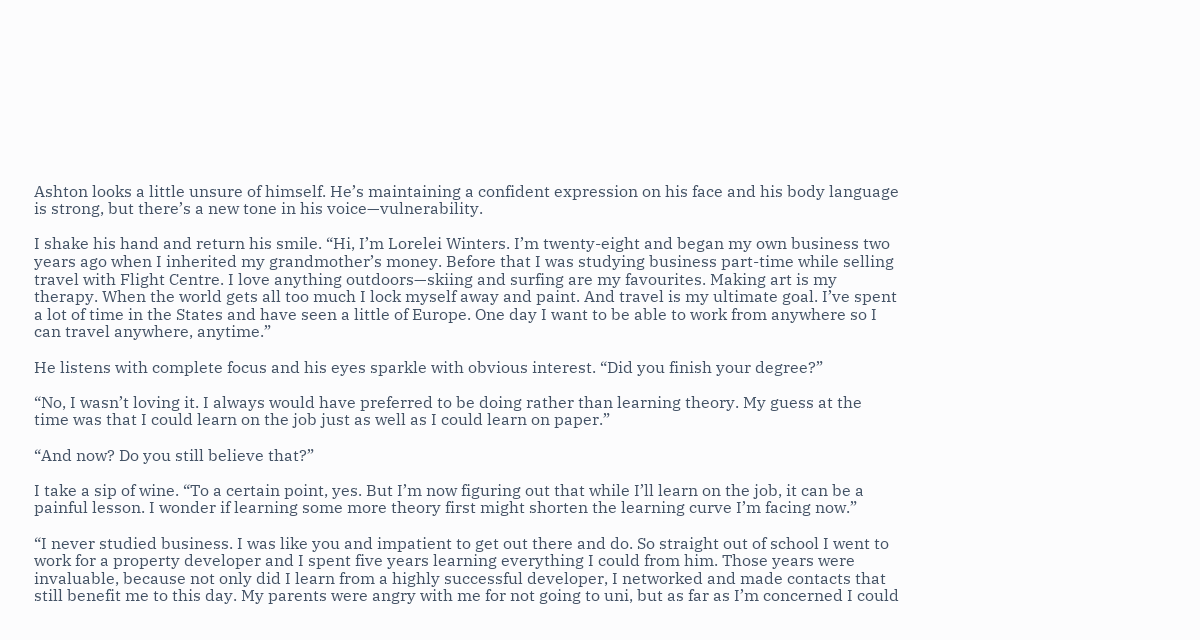Ashton looks a little unsure of himself. He’s maintaining a confident expression on his face and his body language is strong, but there’s a new tone in his voice—vulnerability.

I shake his hand and return his smile. “Hi, I’m Lorelei Winters. I’m twenty-eight and began my own business two years ago when I inherited my grandmother’s money. Before that I was studying business part-time while selling travel with Flight Centre. I love anything outdoors—skiing and surfing are my favourites. Making art is my therapy. When the world gets all too much I lock myself away and paint. And travel is my ultimate goal. I’ve spent a lot of time in the States and have seen a little of Europe. One day I want to be able to work from anywhere so I can travel anywhere, anytime.”

He listens with complete focus and his eyes sparkle with obvious interest. “Did you finish your degree?”

“No, I wasn’t loving it. I always would have preferred to be doing rather than learning theory. My guess at the time was that I could learn on the job just as well as I could learn on paper.”

“And now? Do you still believe that?”

I take a sip of wine. “To a certain point, yes. But I’m now figuring out that while I’ll learn on the job, it can be a painful lesson. I wonder if learning some more theory first might shorten the learning curve I’m facing now.”

“I never studied business. I was like you and impatient to get out there and do. So straight out of school I went to work for a property developer and I spent five years learning everything I could from him. Those years were invaluable, because not only did I learn from a highly successful developer, I networked and made contacts that still benefit me to this day. My parents were angry with me for not going to uni, but as far as I’m concerned I could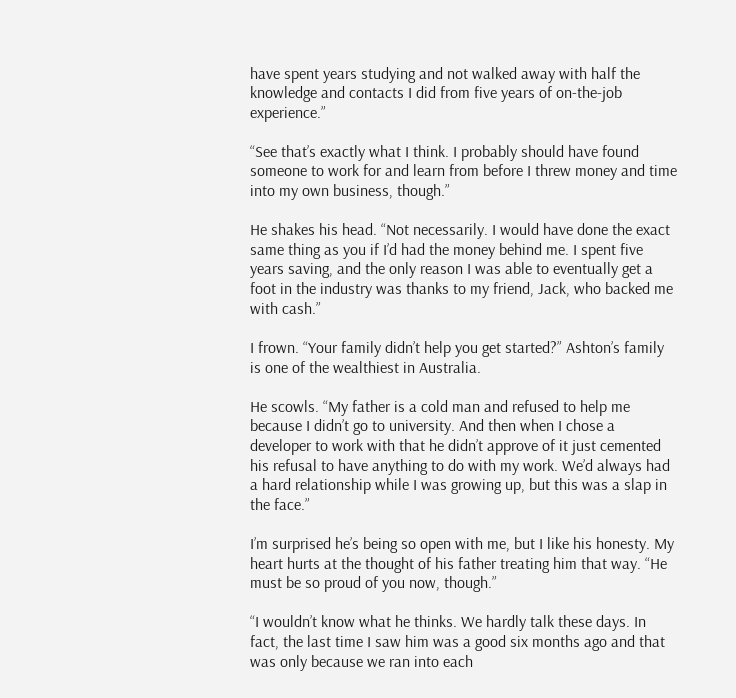have spent years studying and not walked away with half the knowledge and contacts I did from five years of on-the-job experience.”

“See that’s exactly what I think. I probably should have found someone to work for and learn from before I threw money and time into my own business, though.”

He shakes his head. “Not necessarily. I would have done the exact same thing as you if I’d had the money behind me. I spent five years saving, and the only reason I was able to eventually get a foot in the industry was thanks to my friend, Jack, who backed me with cash.”

I frown. “Your family didn’t help you get started?” Ashton’s family is one of the wealthiest in Australia.

He scowls. “My father is a cold man and refused to help me because I didn’t go to university. And then when I chose a developer to work with that he didn’t approve of it just cemented his refusal to have anything to do with my work. We’d always had a hard relationship while I was growing up, but this was a slap in the face.”

I’m surprised he’s being so open with me, but I like his honesty. My heart hurts at the thought of his father treating him that way. “He must be so proud of you now, though.”

“I wouldn’t know what he thinks. We hardly talk these days. In fact, the last time I saw him was a good six months ago and that was only because we ran into each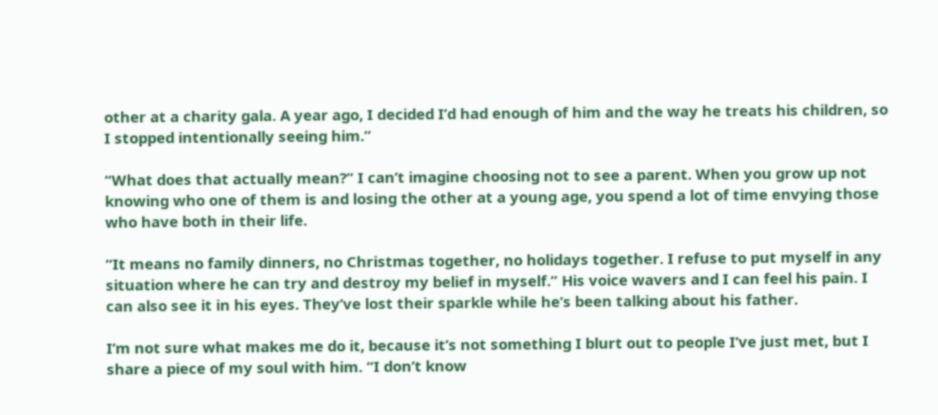other at a charity gala. A year ago, I decided I’d had enough of him and the way he treats his children, so I stopped intentionally seeing him.”

“What does that actually mean?” I can’t imagine choosing not to see a parent. When you grow up not knowing who one of them is and losing the other at a young age, you spend a lot of time envying those who have both in their life.

“It means no family dinners, no Christmas together, no holidays together. I refuse to put myself in any situation where he can try and destroy my belief in myself.” His voice wavers and I can feel his pain. I can also see it in his eyes. They’ve lost their sparkle while he’s been talking about his father.

I’m not sure what makes me do it, because it’s not something I blurt out to people I’ve just met, but I share a piece of my soul with him. “I don’t know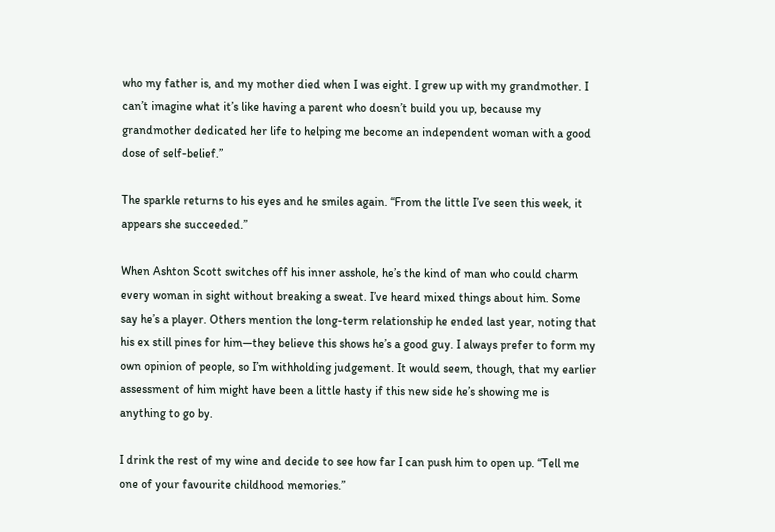who my father is, and my mother died when I was eight. I grew up with my grandmother. I can’t imagine what it’s like having a parent who doesn’t build you up, because my grandmother dedicated her life to helping me become an independent woman with a good dose of self-belief.”

The sparkle returns to his eyes and he smiles again. “From the little I’ve seen this week, it appears she succeeded.”

When Ashton Scott switches off his inner asshole, he’s the kind of man who could charm every woman in sight without breaking a sweat. I’ve heard mixed things about him. Some say he’s a player. Others mention the long-term relationship he ended last year, noting that his ex still pines for him—they believe this shows he’s a good guy. I always prefer to form my own opinion of people, so I’m withholding judgement. It would seem, though, that my earlier assessment of him might have been a little hasty if this new side he’s showing me is anything to go by.

I drink the rest of my wine and decide to see how far I can push him to open up. “Tell me one of your favourite childhood memories.”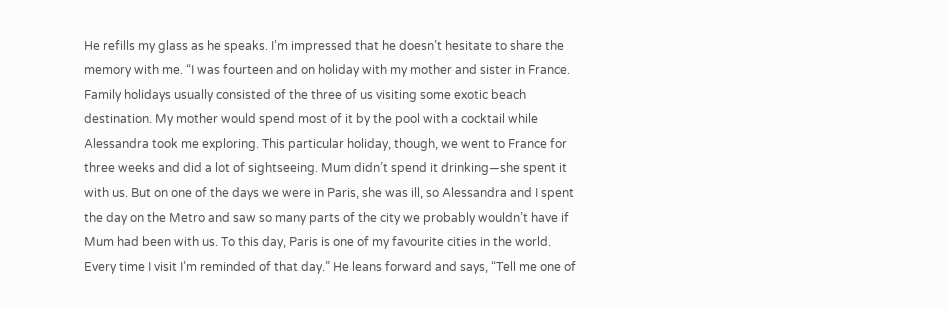He refills my glass as he speaks. I’m impressed that he doesn’t hesitate to share the memory with me. “I was fourteen and on holiday with my mother and sister in France. Family holidays usually consisted of the three of us visiting some exotic beach destination. My mother would spend most of it by the pool with a cocktail while Alessandra took me exploring. This particular holiday, though, we went to France for three weeks and did a lot of sightseeing. Mum didn’t spend it drinking—she spent it with us. But on one of the days we were in Paris, she was ill, so Alessandra and I spent the day on the Metro and saw so many parts of the city we probably wouldn’t have if Mum had been with us. To this day, Paris is one of my favourite cities in the world. Every time I visit I’m reminded of that day.” He leans forward and says, “Tell me one of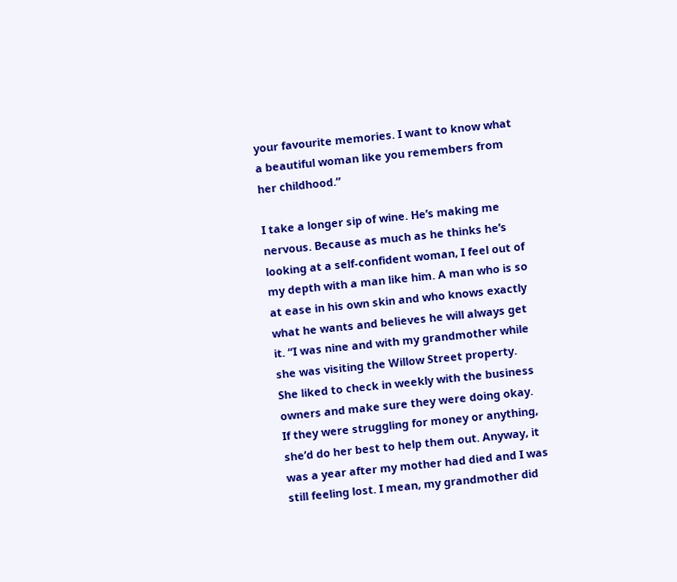your favourite memories. I want to know what a beautiful woman like you remembers from her childhood.”

I take a longer sip of wine. He’s making me nervous. Because as much as he thinks he’s looking at a self-confident woman, I feel out of my depth with a man like him. A man who is so at ease in his own skin and who knows exactly what he wants and believes he will always get it. “I was nine and with my grandmother while she was visiting the Willow Street property. She liked to check in weekly with the business owners and make sure they were doing okay. If they were struggling for money or anything, she’d do her best to help them out. Anyway, it was a year after my mother had died and I was still feeling lost. I mean, my grandmother did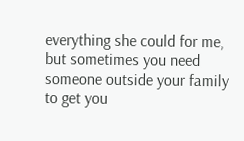everything she could for me, but sometimes you need someone outside your family to get you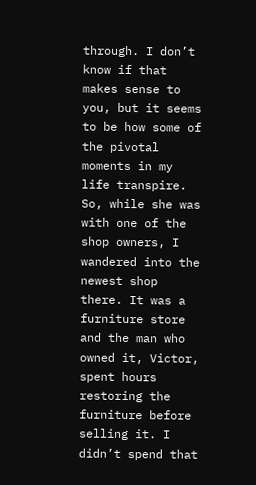through. I don’t know if that makes sense to you, but it seems to be how some of the pivotal moments in my life transpire. So, while she was with one of the shop owners, I wandered into the newest shop there. It was a furniture store and the man who owned it, Victor, spent hours restoring the furniture before selling it. I didn’t spend that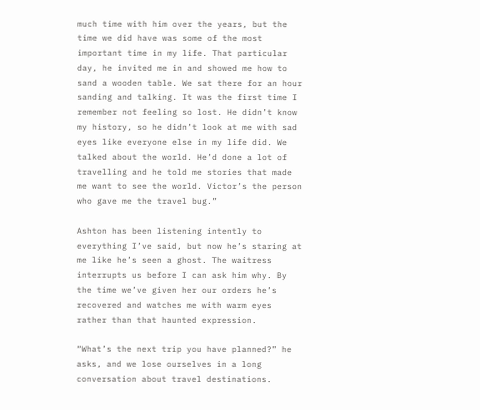much time with him over the years, but the time we did have was some of the most important time in my life. That particular day, he invited me in and showed me how to sand a wooden table. We sat there for an hour sanding and talking. It was the first time I remember not feeling so lost. He didn’t know my history, so he didn’t look at me with sad eyes like everyone else in my life did. We talked about the world. He’d done a lot of travelling and he told me stories that made me want to see the world. Victor’s the person who gave me the travel bug.”

Ashton has been listening intently to everything I’ve said, but now he’s staring at me like he’s seen a ghost. The waitress interrupts us before I can ask him why. By the time we’ve given her our orders he’s recovered and watches me with warm eyes rather than that haunted expression.

“What’s the next trip you have planned?” he asks, and we lose ourselves in a long conversation about travel destinations.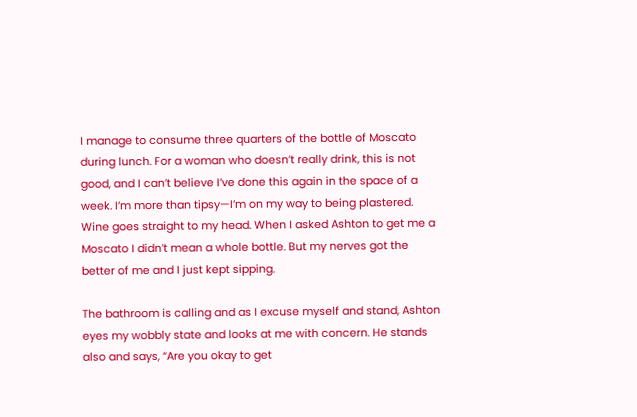I manage to consume three quarters of the bottle of Moscato during lunch. For a woman who doesn’t really drink, this is not good, and I can’t believe I’ve done this again in the space of a week. I’m more than tipsy—I’m on my way to being plastered. Wine goes straight to my head. When I asked Ashton to get me a Moscato I didn’t mean a whole bottle. But my nerves got the better of me and I just kept sipping.

The bathroom is calling and as I excuse myself and stand, Ashton eyes my wobbly state and looks at me with concern. He stands also and says, “Are you okay to get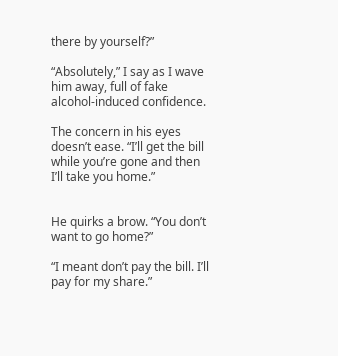there by yourself?”

“Absolutely,” I say as I wave him away, full of fake alcohol-induced confidence.

The concern in his eyes doesn’t ease. “I’ll get the bill while you’re gone and then I’ll take you home.”


He quirks a brow. “You don’t want to go home?”

“I meant don’t pay the bill. I’ll pay for my share.”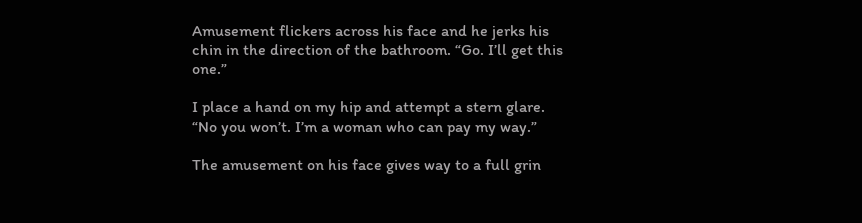Amusement flickers across his face and he jerks his chin in the direction of the bathroom. “Go. I’ll get this one.”

I place a hand on my hip and attempt a stern glare. “No you won’t. I’m a woman who can pay my way.”

The amusement on his face gives way to a full grin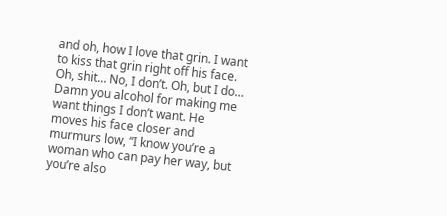and oh, how I love that grin. I want to kiss that grin right off his face. Oh, shit… No, I don’t. Oh, but I do… Damn you alcohol for making me want things I don’t want. He moves his face closer and murmurs low, “I know you’re a woman who can pay her way, but you’re also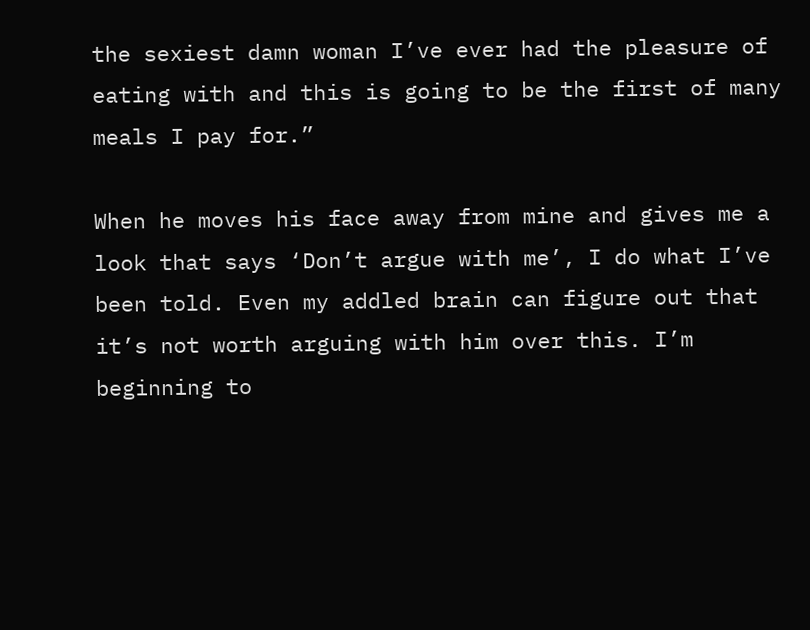the sexiest damn woman I’ve ever had the pleasure of eating with and this is going to be the first of many meals I pay for.”

When he moves his face away from mine and gives me a look that says ‘Don’t argue with me’, I do what I’ve been told. Even my addled brain can figure out that it’s not worth arguing with him over this. I’m beginning to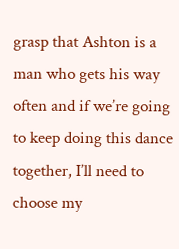grasp that Ashton is a man who gets his way often and if we’re going to keep doing this dance together, I’ll need to choose my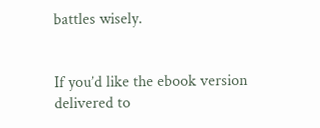battles wisely.


If you’d like the ebook version delivered to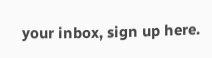your inbox, sign up here.